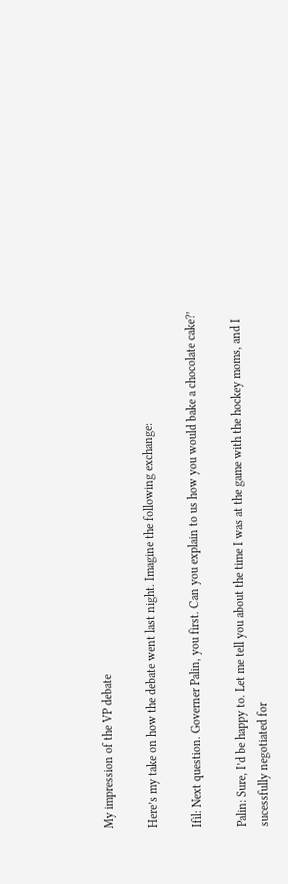My impression of the VP debate

Here’s my take on how the debate went last night. Imagine the following exchange:

Ifil: Next question. Governer Palin, you first. Can you explain to us how you would bake a chocolate cake?’

Palin: Sure, I’d be happy to. Let me tell you about the time I was at the game with the hockey moms, and I sucessfully negotiated for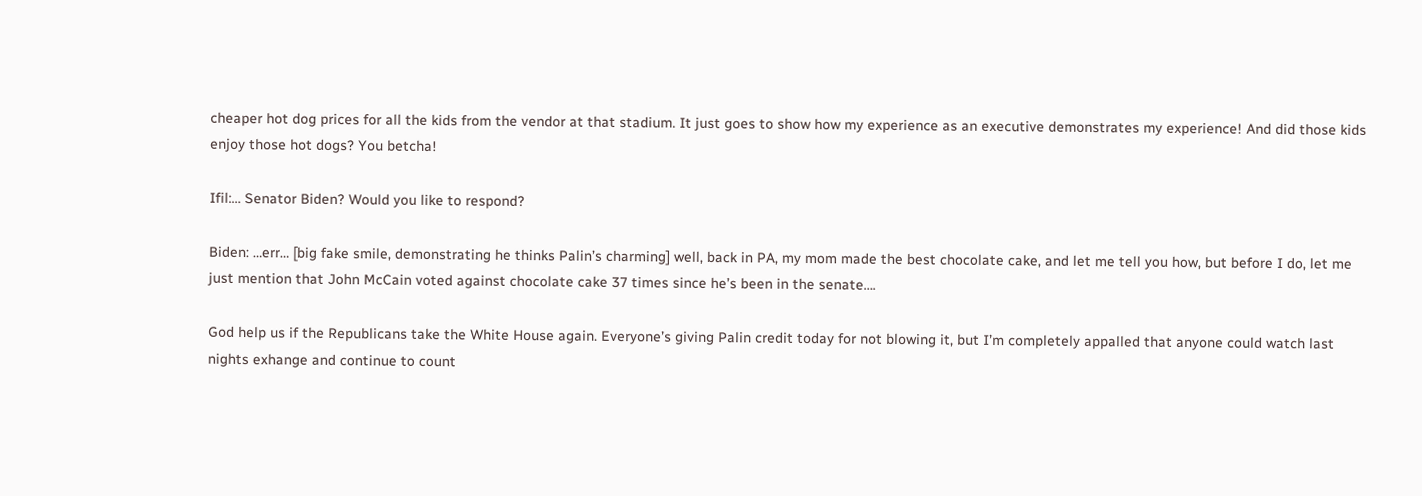cheaper hot dog prices for all the kids from the vendor at that stadium. It just goes to show how my experience as an executive demonstrates my experience! And did those kids enjoy those hot dogs? You betcha!

Ifil:… Senator Biden? Would you like to respond?

Biden: …err… [big fake smile, demonstrating he thinks Palin’s charming] well, back in PA, my mom made the best chocolate cake, and let me tell you how, but before I do, let me just mention that John McCain voted against chocolate cake 37 times since he’s been in the senate….

God help us if the Republicans take the White House again. Everyone’s giving Palin credit today for not blowing it, but I’m completely appalled that anyone could watch last nights exhange and continue to count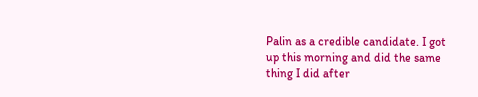Palin as a credible candidate. I got up this morning and did the same thing I did after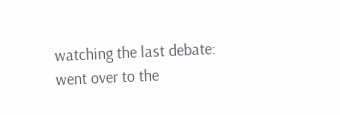watching the last debate: went over to the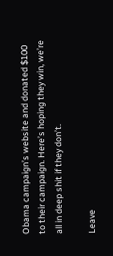Obama campaign’s website and donated $100 to their campaign. Here’s hoping they win, we’re all in deep shit if they don’t.

Leave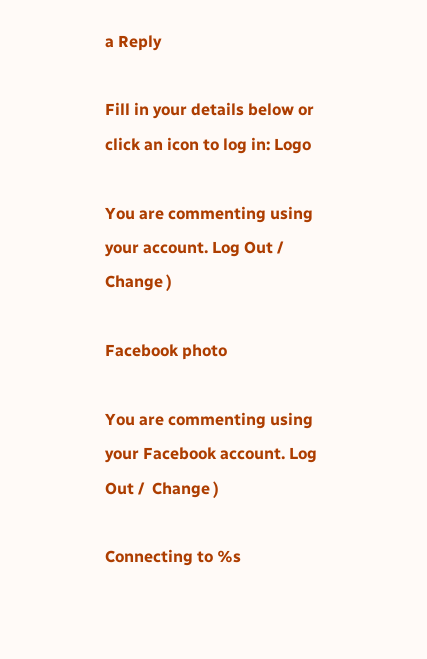a Reply

Fill in your details below or click an icon to log in: Logo

You are commenting using your account. Log Out /  Change )

Facebook photo

You are commenting using your Facebook account. Log Out /  Change )

Connecting to %s